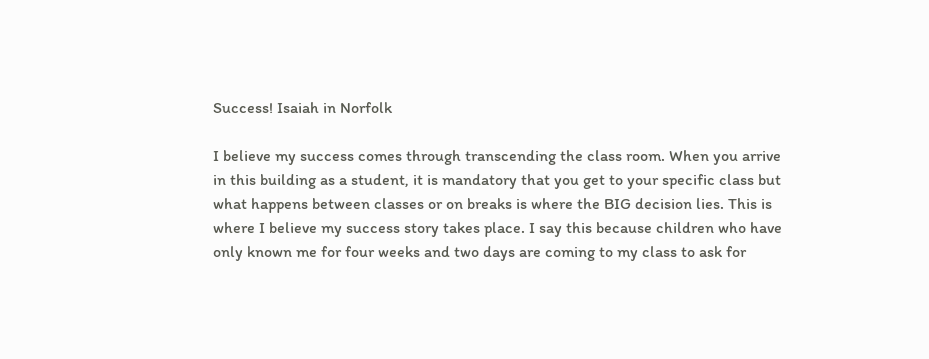Success! Isaiah in Norfolk

I believe my success comes through transcending the class room. When you arrive in this building as a student, it is mandatory that you get to your specific class but what happens between classes or on breaks is where the BIG decision lies. This is where I believe my success story takes place. I say this because children who have only known me for four weeks and two days are coming to my class to ask for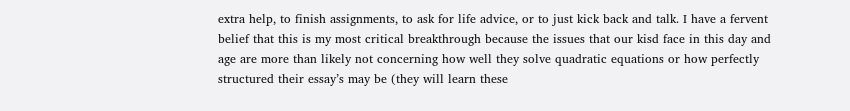extra help, to finish assignments, to ask for life advice, or to just kick back and talk. I have a fervent belief that this is my most critical breakthrough because the issues that our kisd face in this day and age are more than likely not concerning how well they solve quadratic equations or how perfectly structured their essay’s may be (they will learn these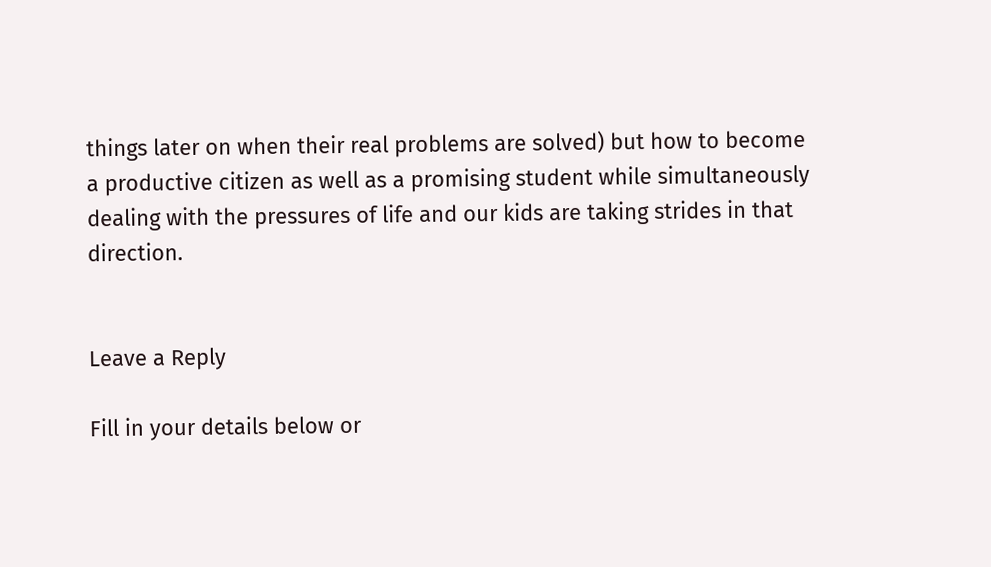things later on when their real problems are solved) but how to become a productive citizen as well as a promising student while simultaneously dealing with the pressures of life and our kids are taking strides in that direction.


Leave a Reply

Fill in your details below or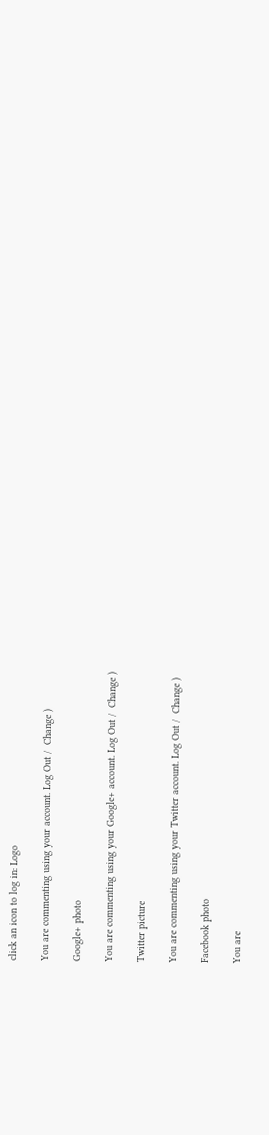click an icon to log in: Logo

You are commenting using your account. Log Out /  Change )

Google+ photo

You are commenting using your Google+ account. Log Out /  Change )

Twitter picture

You are commenting using your Twitter account. Log Out /  Change )

Facebook photo

You are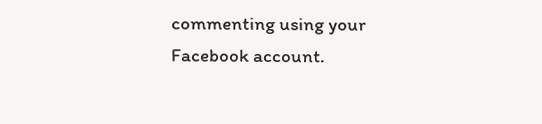commenting using your Facebook account.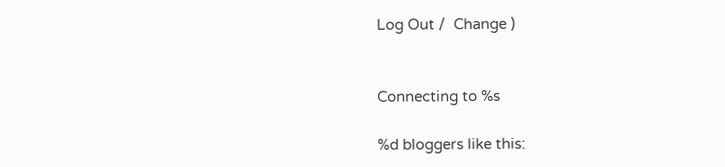Log Out /  Change )


Connecting to %s

%d bloggers like this: